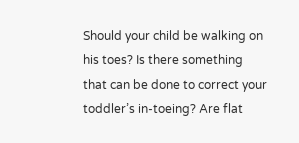Should your child be walking on his toes? Is there something that can be done to correct your toddler’s in-toeing? Are flat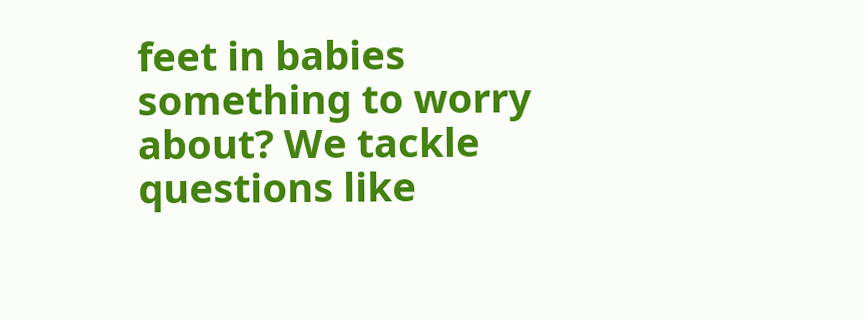feet in babies something to worry about? We tackle questions like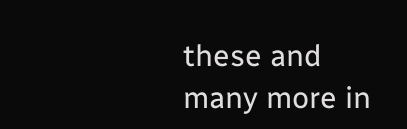these and many more in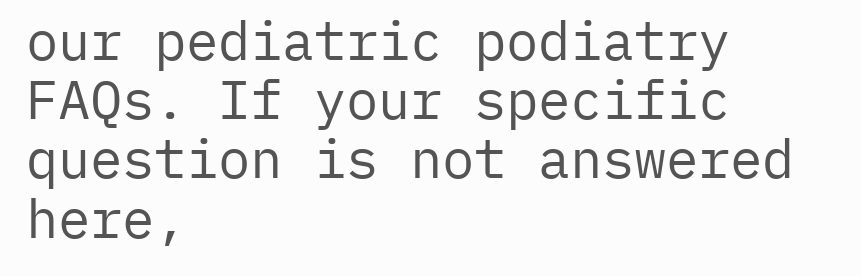our pediatric podiatry FAQs. If your specific question is not answered here,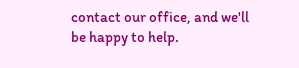contact our office, and we'll be happy to help.